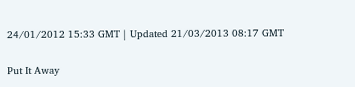24/01/2012 15:33 GMT | Updated 21/03/2013 08:17 GMT

Put It Away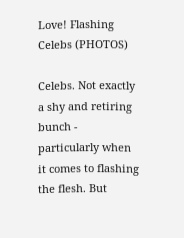Love! Flashing Celebs (PHOTOS)

Celebs. Not exactly a shy and retiring bunch - particularly when it comes to flashing the flesh. But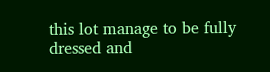this lot manage to be fully dressed and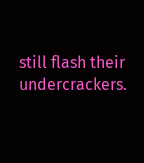still flash their undercrackers.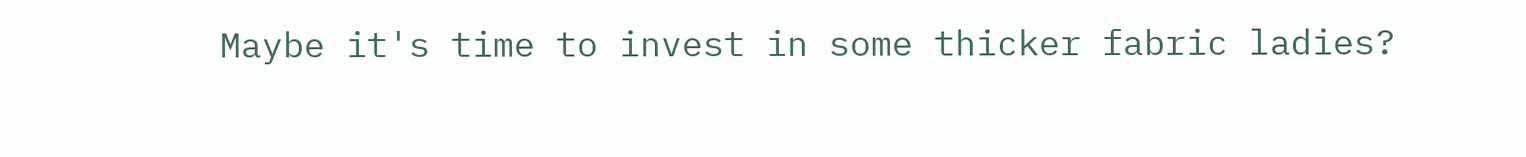Maybe it's time to invest in some thicker fabric ladies?